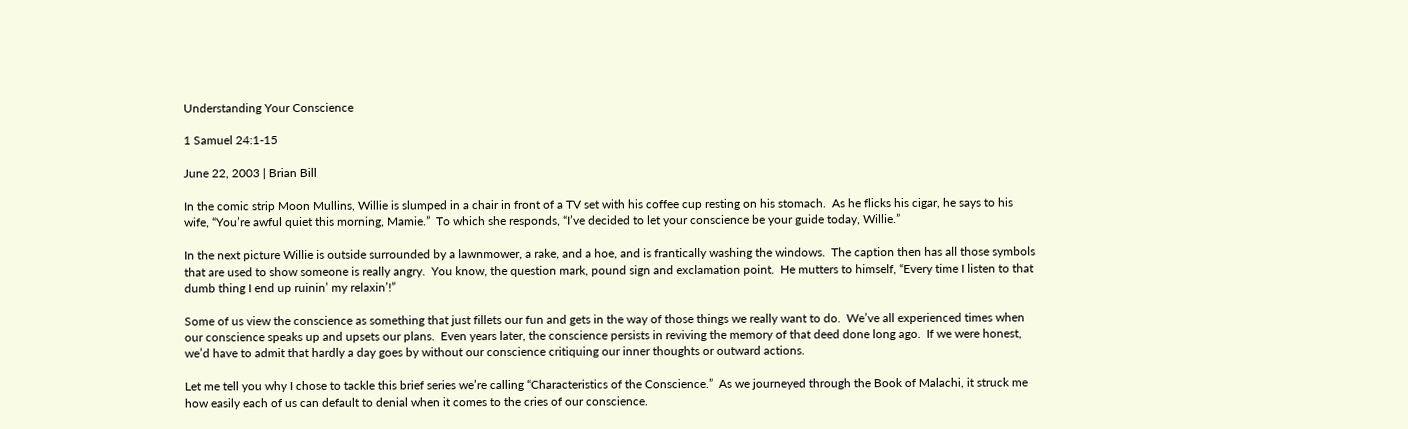Understanding Your Conscience

1 Samuel 24:1-15

June 22, 2003 | Brian Bill

In the comic strip Moon Mullins, Willie is slumped in a chair in front of a TV set with his coffee cup resting on his stomach.  As he flicks his cigar, he says to his wife, “You’re awful quiet this morning, Mamie.”  To which she responds, “I’ve decided to let your conscience be your guide today, Willie.”

In the next picture Willie is outside surrounded by a lawnmower, a rake, and a hoe, and is frantically washing the windows.  The caption then has all those symbols that are used to show someone is really angry.  You know, the question mark, pound sign and exclamation point.  He mutters to himself, “Every time I listen to that dumb thing I end up ruinin’ my relaxin’!”

Some of us view the conscience as something that just fillets our fun and gets in the way of those things we really want to do.  We’ve all experienced times when our conscience speaks up and upsets our plans.  Even years later, the conscience persists in reviving the memory of that deed done long ago.  If we were honest, we’d have to admit that hardly a day goes by without our conscience critiquing our inner thoughts or outward actions.

Let me tell you why I chose to tackle this brief series we’re calling “Characteristics of the Conscience.”  As we journeyed through the Book of Malachi, it struck me how easily each of us can default to denial when it comes to the cries of our conscience.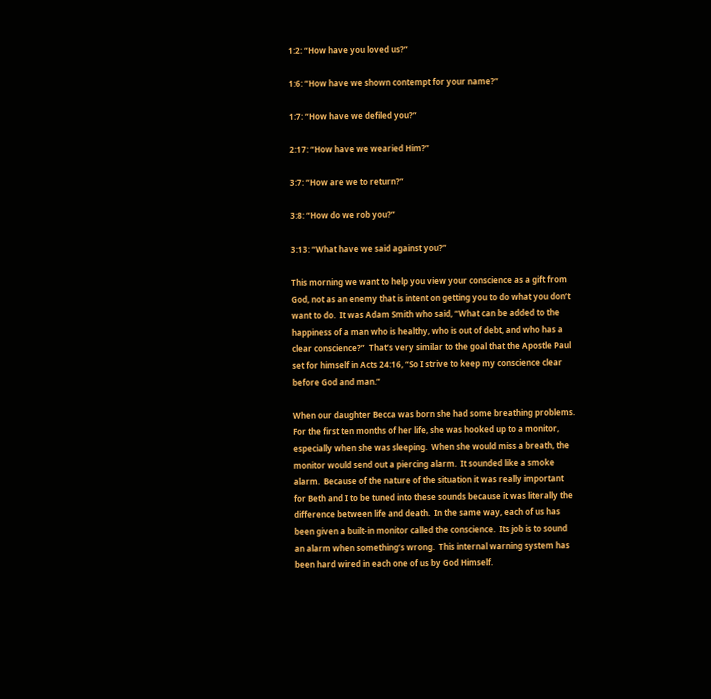1:2: “How have you loved us?”

1:6: “How have we shown contempt for your name?”

1:7: “How have we defiled you?”

2:17: “How have we wearied Him?”

3:7: “How are we to return?”

3:8: “How do we rob you?”

3:13: “What have we said against you?”

This morning we want to help you view your conscience as a gift from God, not as an enemy that is intent on getting you to do what you don’t want to do.  It was Adam Smith who said, “What can be added to the happiness of a man who is healthy, who is out of debt, and who has a clear conscience?”  That’s very similar to the goal that the Apostle Paul set for himself in Acts 24:16, “So I strive to keep my conscience clear before God and man.”

When our daughter Becca was born she had some breathing problems.  For the first ten months of her life, she was hooked up to a monitor, especially when she was sleeping.  When she would miss a breath, the monitor would send out a piercing alarm.  It sounded like a smoke alarm.  Because of the nature of the situation it was really important for Beth and I to be tuned into these sounds because it was literally the difference between life and death.  In the same way, each of us has been given a built-in monitor called the conscience.  Its job is to sound an alarm when something’s wrong.  This internal warning system has been hard wired in each one of us by God Himself.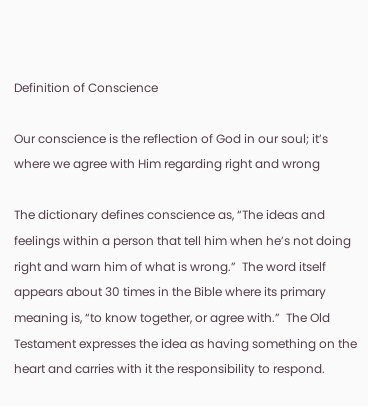Definition of Conscience

Our conscience is the reflection of God in our soul; it’s where we agree with Him regarding right and wrong

The dictionary defines conscience as, “The ideas and feelings within a person that tell him when he’s not doing right and warn him of what is wrong.”  The word itself appears about 30 times in the Bible where its primary meaning is, “to know together, or agree with.”  The Old Testament expresses the idea as having something on the heart and carries with it the responsibility to respond.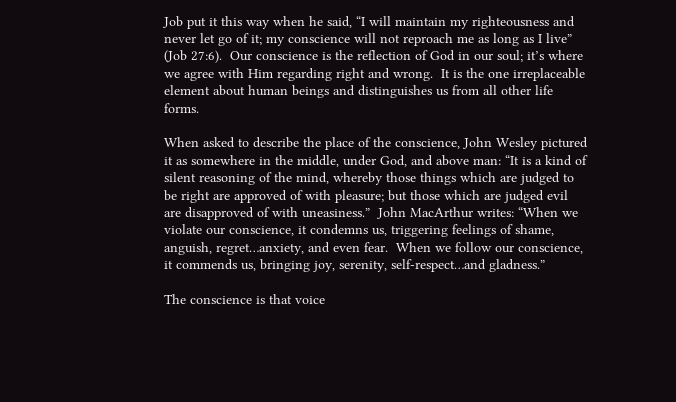Job put it this way when he said, “I will maintain my righteousness and never let go of it; my conscience will not reproach me as long as I live” (Job 27:6).  Our conscience is the reflection of God in our soul; it’s where we agree with Him regarding right and wrong.  It is the one irreplaceable element about human beings and distinguishes us from all other life forms.

When asked to describe the place of the conscience, John Wesley pictured it as somewhere in the middle, under God, and above man: “It is a kind of silent reasoning of the mind, whereby those things which are judged to be right are approved of with pleasure; but those which are judged evil are disapproved of with uneasiness.”  John MacArthur writes: “When we violate our conscience, it condemns us, triggering feelings of shame, anguish, regret…anxiety, and even fear.  When we follow our conscience, it commends us, bringing joy, serenity, self-respect…and gladness.”

The conscience is that voice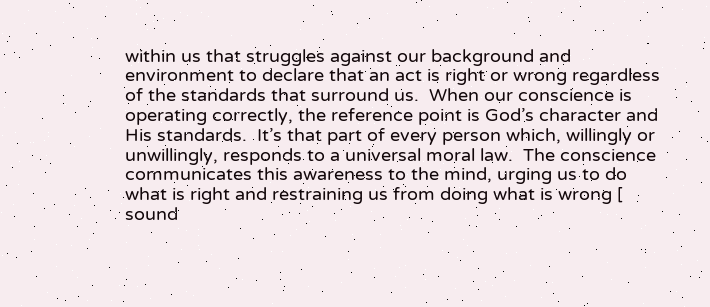within us that struggles against our background and environment to declare that an act is right or wrong regardless of the standards that surround us.  When our conscience is operating correctly, the reference point is God’s character and His standards.  It’s that part of every person which, willingly or unwillingly, responds to a universal moral law.  The conscience communicates this awareness to the mind, urging us to do what is right and restraining us from doing what is wrong [ sound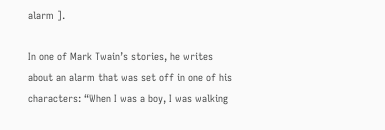alarm ].

In one of Mark Twain’s stories, he writes about an alarm that was set off in one of his characters: “When I was a boy, I was walking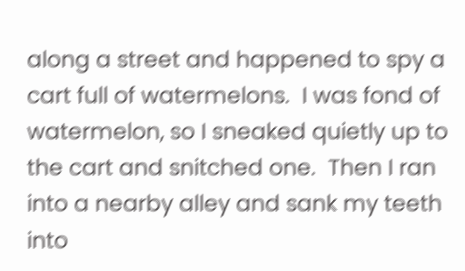along a street and happened to spy a cart full of watermelons.  I was fond of watermelon, so I sneaked quietly up to the cart and snitched one.  Then I ran into a nearby alley and sank my teeth into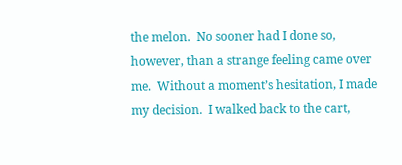the melon.  No sooner had I done so, however, than a strange feeling came over me.  Without a moment’s hesitation, I made my decision.  I walked back to the cart,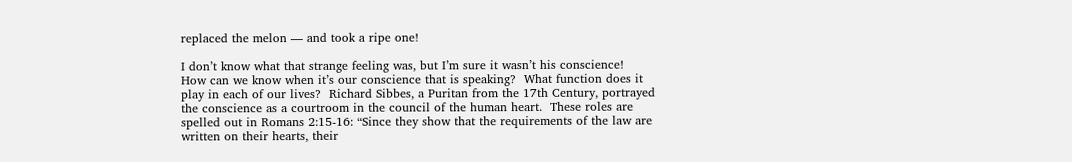replaced the melon — and took a ripe one!

I don’t know what that strange feeling was, but I’m sure it wasn’t his conscience!  How can we know when it’s our conscience that is speaking?  What function does it play in each of our lives?  Richard Sibbes, a Puritan from the 17th Century, portrayed the conscience as a courtroom in the council of the human heart.  These roles are spelled out in Romans 2:15-16: “Since they show that the requirements of the law are written on their hearts, their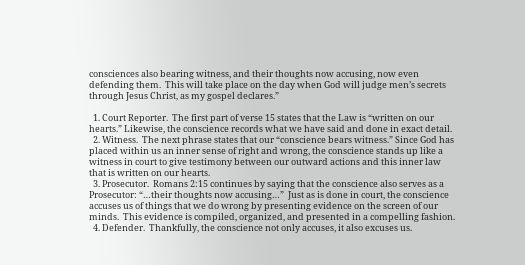consciences also bearing witness, and their thoughts now accusing, now even defending them.  This will take place on the day when God will judge men’s secrets through Jesus Christ, as my gospel declares.”

  1. Court Reporter.  The first part of verse 15 states that the Law is “written on our hearts.” Likewise, the conscience records what we have said and done in exact detail.
  2. Witness.  The next phrase states that our “conscience bears witness.” Since God has placed within us an inner sense of right and wrong, the conscience stands up like a witness in court to give testimony between our outward actions and this inner law that is written on our hearts.
  3. Prosecutor.  Romans 2:15 continues by saying that the conscience also serves as a Prosecutor: “…their thoughts now accusing…”  Just as is done in court, the conscience accuses us of things that we do wrong by presenting evidence on the screen of our minds.  This evidence is compiled, organized, and presented in a compelling fashion.
  4. Defender.  Thankfully, the conscience not only accuses, it also excuses us.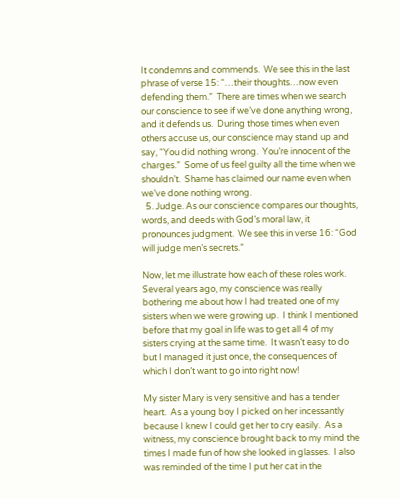It condemns and commends.  We see this in the last phrase of verse 15: “…their thoughts…now even defending them.”  There are times when we search our conscience to see if we’ve done anything wrong, and it defends us.  During those times when even others accuse us, our conscience may stand up and say, “You did nothing wrong.  You’re innocent of the charges.”  Some of us feel guilty all the time when we shouldn’t.  Shame has claimed our name even when we’ve done nothing wrong.
  5. Judge. As our conscience compares our thoughts, words, and deeds with God’s moral law, it pronounces judgment.  We see this in verse 16: “God will judge men’s secrets.”

Now, let me illustrate how each of these roles work.  Several years ago, my conscience was really bothering me about how I had treated one of my sisters when we were growing up.  I think I mentioned before that my goal in life was to get all 4 of my sisters crying at the same time.  It wasn’t easy to do but I managed it just once, the consequences of which I don’t want to go into right now!

My sister Mary is very sensitive and has a tender heart.  As a young boy I picked on her incessantly because I knew I could get her to cry easily.  As a witness, my conscience brought back to my mind the times I made fun of how she looked in glasses.  I also was reminded of the time I put her cat in the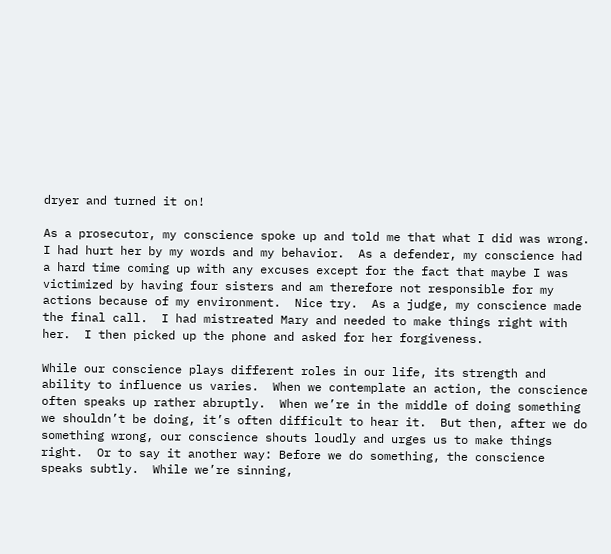dryer and turned it on!

As a prosecutor, my conscience spoke up and told me that what I did was wrong.  I had hurt her by my words and my behavior.  As a defender, my conscience had a hard time coming up with any excuses except for the fact that maybe I was victimized by having four sisters and am therefore not responsible for my actions because of my environment.  Nice try.  As a judge, my conscience made the final call.  I had mistreated Mary and needed to make things right with her.  I then picked up the phone and asked for her forgiveness.

While our conscience plays different roles in our life, its strength and ability to influence us varies.  When we contemplate an action, the conscience often speaks up rather abruptly.  When we’re in the middle of doing something we shouldn’t be doing, it’s often difficult to hear it.  But then, after we do something wrong, our conscience shouts loudly and urges us to make things right.  Or to say it another way: Before we do something, the conscience speaks subtly.  While we’re sinning,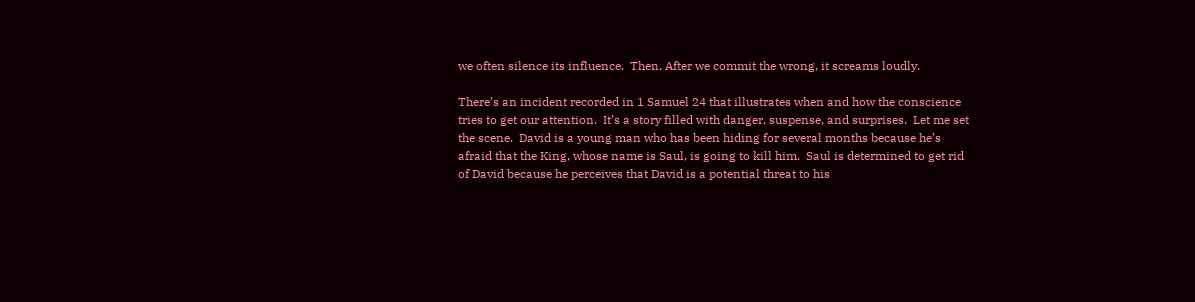we often silence its influence.  Then, After we commit the wrong, it screams loudly.

There’s an incident recorded in 1 Samuel 24 that illustrates when and how the conscience tries to get our attention.  It’s a story filled with danger, suspense, and surprises.  Let me set the scene.  David is a young man who has been hiding for several months because he’s afraid that the King, whose name is Saul, is going to kill him.  Saul is determined to get rid of David because he perceives that David is a potential threat to his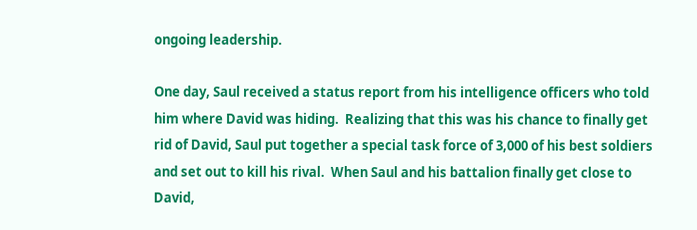ongoing leadership.

One day, Saul received a status report from his intelligence officers who told him where David was hiding.  Realizing that this was his chance to finally get rid of David, Saul put together a special task force of 3,000 of his best soldiers and set out to kill his rival.  When Saul and his battalion finally get close to David,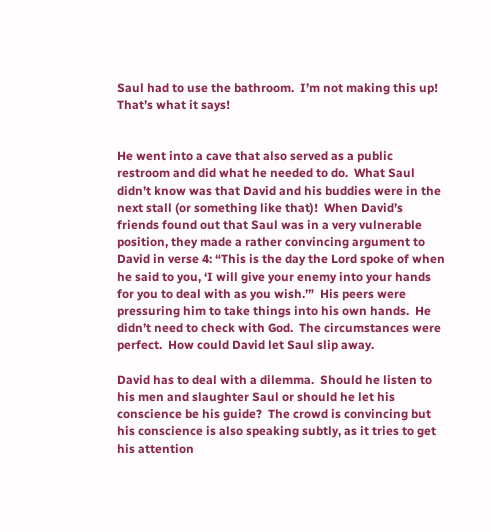Saul had to use the bathroom.  I’m not making this up!  That’s what it says!


He went into a cave that also served as a public restroom and did what he needed to do.  What Saul didn’t know was that David and his buddies were in the next stall (or something like that)!  When David’s friends found out that Saul was in a very vulnerable position, they made a rather convincing argument to David in verse 4: “This is the day the Lord spoke of when he said to you, ‘I will give your enemy into your hands for you to deal with as you wish.’”  His peers were pressuring him to take things into his own hands.  He didn’t need to check with God.  The circumstances were perfect.  How could David let Saul slip away.

David has to deal with a dilemma.  Should he listen to his men and slaughter Saul or should he let his conscience be his guide?  The crowd is convincing but his conscience is also speaking subtly, as it tries to get his attention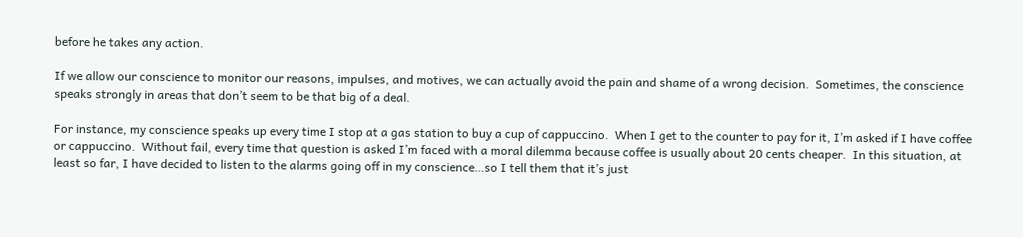before he takes any action.

If we allow our conscience to monitor our reasons, impulses, and motives, we can actually avoid the pain and shame of a wrong decision.  Sometimes, the conscience speaks strongly in areas that don’t seem to be that big of a deal.

For instance, my conscience speaks up every time I stop at a gas station to buy a cup of cappuccino.  When I get to the counter to pay for it, I’m asked if I have coffee or cappuccino.  Without fail, every time that question is asked I’m faced with a moral dilemma because coffee is usually about 20 cents cheaper.  In this situation, at least so far, I have decided to listen to the alarms going off in my conscience…so I tell them that it’s just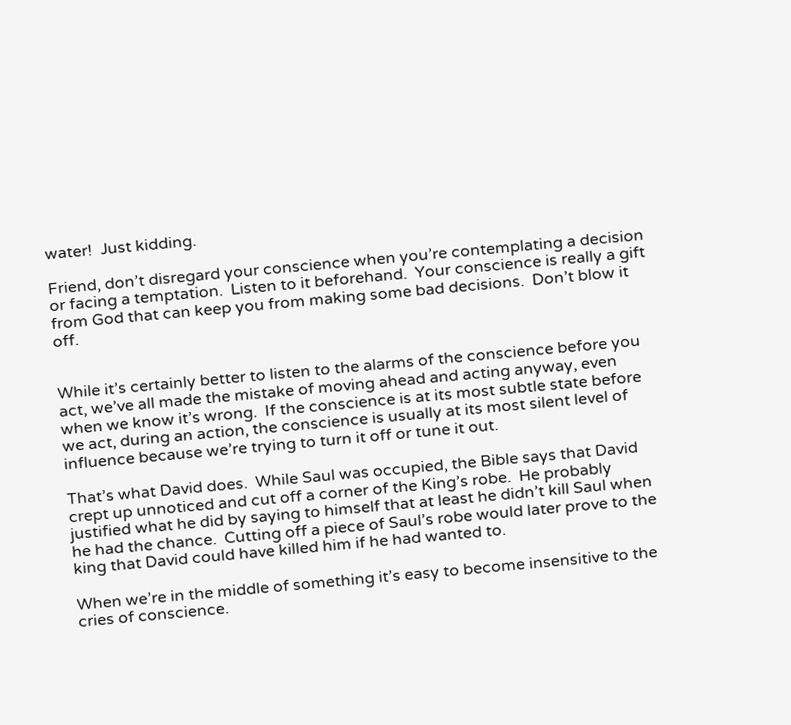water!  Just kidding.

Friend, don’t disregard your conscience when you’re contemplating a decision or facing a temptation.  Listen to it beforehand.  Your conscience is really a gift from God that can keep you from making some bad decisions.  Don’t blow it off.


While it’s certainly better to listen to the alarms of the conscience before you act, we’ve all made the mistake of moving ahead and acting anyway, even when we know it’s wrong.  If the conscience is at its most subtle state before we act, during an action, the conscience is usually at its most silent level of influence because we’re trying to turn it off or tune it out.

That’s what David does.  While Saul was occupied, the Bible says that David crept up unnoticed and cut off a corner of the King’s robe.  He probably justified what he did by saying to himself that at least he didn’t kill Saul when he had the chance.  Cutting off a piece of Saul’s robe would later prove to the king that David could have killed him if he had wanted to.

When we’re in the middle of something it’s easy to become insensitive to the cries of conscience.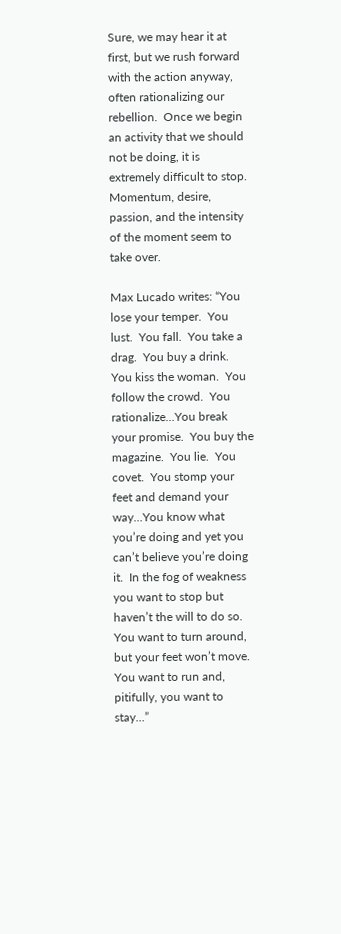Sure, we may hear it at first, but we rush forward with the action anyway, often rationalizing our rebellion.  Once we begin an activity that we should not be doing, it is extremely difficult to stop.  Momentum, desire, passion, and the intensity of the moment seem to take over.

Max Lucado writes: “You lose your temper.  You lust.  You fall.  You take a drag.  You buy a drink.  You kiss the woman.  You follow the crowd.  You rationalize…You break your promise.  You buy the magazine.  You lie.  You covet.  You stomp your feet and demand your way…You know what you’re doing and yet you can’t believe you’re doing it.  In the fog of weakness you want to stop but haven’t the will to do so.  You want to turn around, but your feet won’t move.  You want to run and, pitifully, you want to stay…”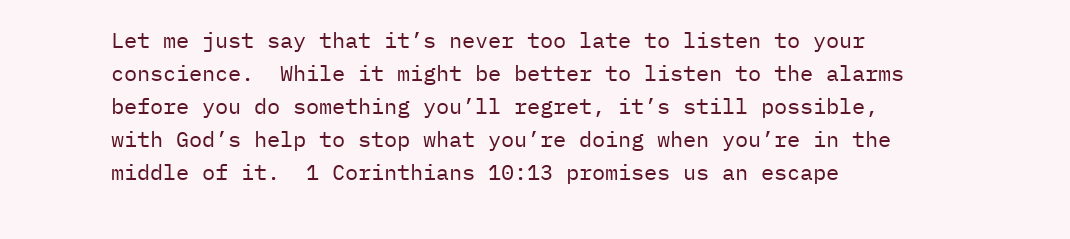Let me just say that it’s never too late to listen to your conscience.  While it might be better to listen to the alarms before you do something you’ll regret, it’s still possible, with God’s help to stop what you’re doing when you’re in the middle of it.  1 Corinthians 10:13 promises us an escape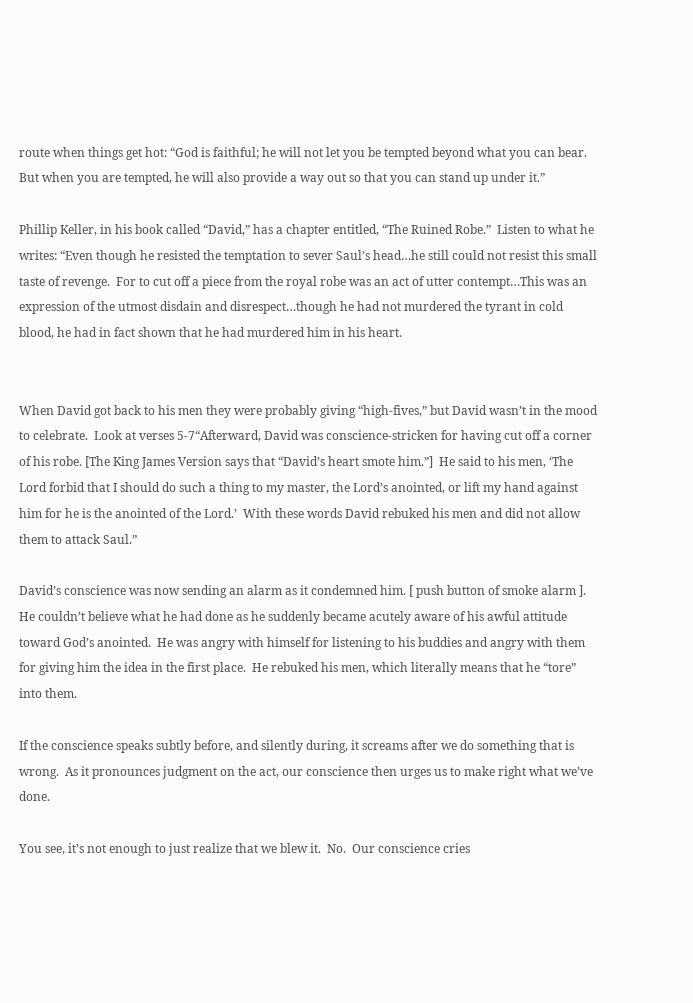route when things get hot: “God is faithful; he will not let you be tempted beyond what you can bear.  But when you are tempted, he will also provide a way out so that you can stand up under it.”

Phillip Keller, in his book called “David,” has a chapter entitled, “The Ruined Robe.”  Listen to what he writes: “Even though he resisted the temptation to sever Saul’s head…he still could not resist this small taste of revenge.  For to cut off a piece from the royal robe was an act of utter contempt…This was an expression of the utmost disdain and disrespect…though he had not murdered the tyrant in cold blood, he had in fact shown that he had murdered him in his heart.


When David got back to his men they were probably giving “high-fives,” but David wasn’t in the mood to celebrate.  Look at verses 5-7“Afterward, David was conscience-stricken for having cut off a corner of his robe. [The King James Version says that “David’s heart smote him.”]  He said to his men, ‘The Lord forbid that I should do such a thing to my master, the Lord’s anointed, or lift my hand against him for he is the anointed of the Lord.’  With these words David rebuked his men and did not allow them to attack Saul.”

David’s conscience was now sending an alarm as it condemned him. [ push button of smoke alarm ].  He couldn’t believe what he had done as he suddenly became acutely aware of his awful attitude toward God’s anointed.  He was angry with himself for listening to his buddies and angry with them for giving him the idea in the first place.  He rebuked his men, which literally means that he “tore” into them.

If the conscience speaks subtly before, and silently during, it screams after we do something that is wrong.  As it pronounces judgment on the act, our conscience then urges us to make right what we’ve done.

You see, it’s not enough to just realize that we blew it.  No.  Our conscience cries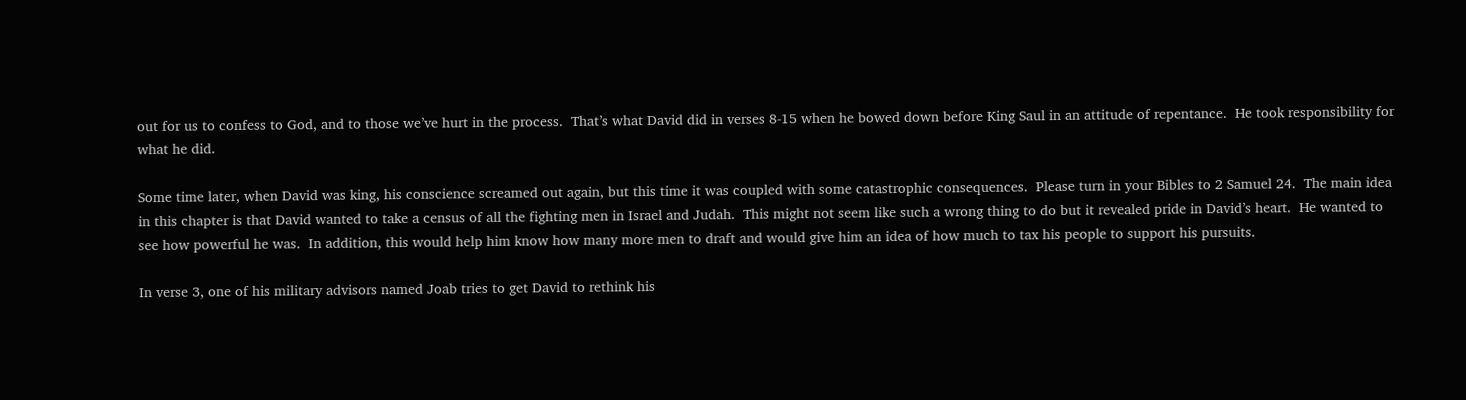out for us to confess to God, and to those we’ve hurt in the process.  That’s what David did in verses 8-15 when he bowed down before King Saul in an attitude of repentance.  He took responsibility for what he did.

Some time later, when David was king, his conscience screamed out again, but this time it was coupled with some catastrophic consequences.  Please turn in your Bibles to 2 Samuel 24.  The main idea in this chapter is that David wanted to take a census of all the fighting men in Israel and Judah.  This might not seem like such a wrong thing to do but it revealed pride in David’s heart.  He wanted to see how powerful he was.  In addition, this would help him know how many more men to draft and would give him an idea of how much to tax his people to support his pursuits.

In verse 3, one of his military advisors named Joab tries to get David to rethink his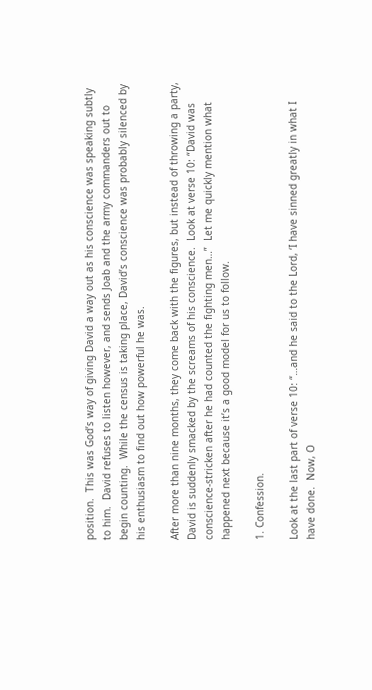position.  This was God’s way of giving David a way out as his conscience was speaking subtly to him.  David refuses to listen however, and sends Joab and the army commanders out to begin counting.  While the census is taking place, David’s conscience was probably silenced by his enthusiasm to find out how powerful he was.

After more than nine months, they come back with the figures, but instead of throwing a party, David is suddenly smacked by the screams of his conscience.  Look at verse 10: “David was conscience-stricken after he had counted the fighting men…”  Let me quickly mention what happened next because it’s a good model for us to follow.

1. Confession.

Look at the last part of verse 10: “…and he said to the Lord, ‘I have sinned greatly in what I have done.  Now, O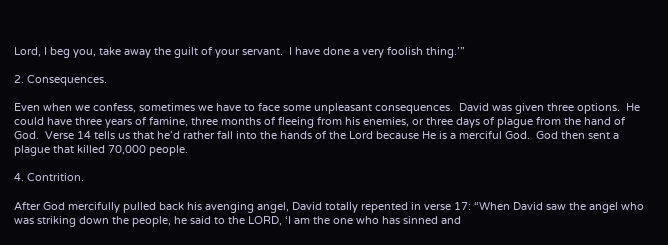Lord, I beg you, take away the guilt of your servant.  I have done a very foolish thing.’”

2. Consequences.

Even when we confess, sometimes we have to face some unpleasant consequences.  David was given three options.  He could have three years of famine, three months of fleeing from his enemies, or three days of plague from the hand of God.  Verse 14 tells us that he’d rather fall into the hands of the Lord because He is a merciful God.  God then sent a plague that killed 70,000 people.

4. Contrition.

After God mercifully pulled back his avenging angel, David totally repented in verse 17: “When David saw the angel who was striking down the people, he said to the LORD, ‘I am the one who has sinned and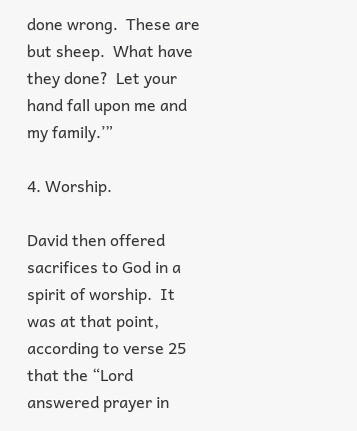done wrong.  These are but sheep.  What have they done?  Let your hand fall upon me and my family.’”

4. Worship.

David then offered sacrifices to God in a spirit of worship.  It was at that point, according to verse 25 that the “Lord answered prayer in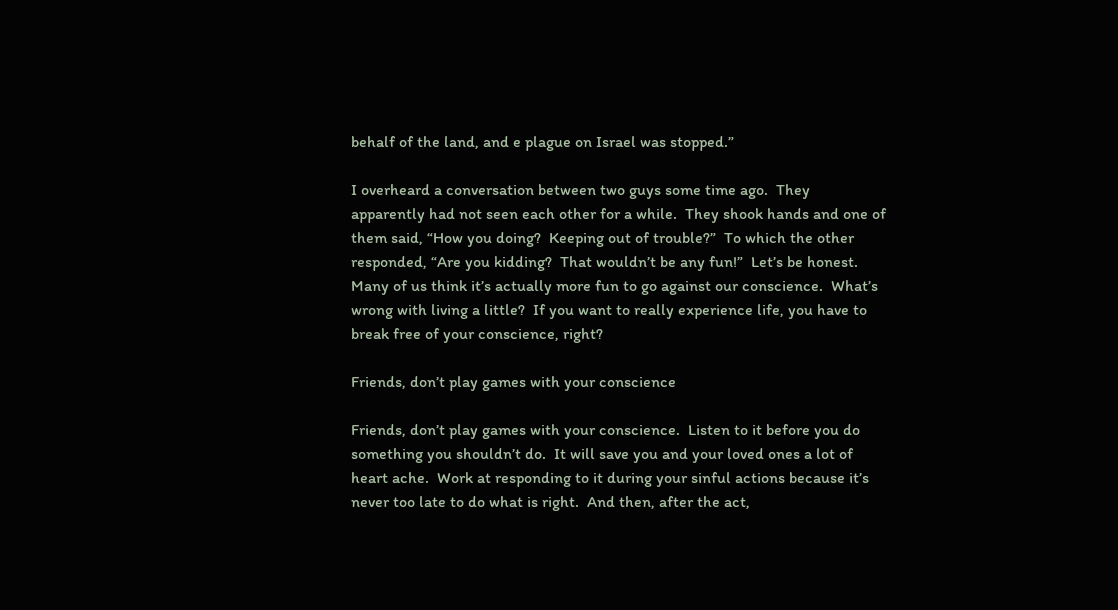behalf of the land, and e plague on Israel was stopped.”

I overheard a conversation between two guys some time ago.  They apparently had not seen each other for a while.  They shook hands and one of them said, “How you doing?  Keeping out of trouble?”  To which the other responded, “Are you kidding?  That wouldn’t be any fun!”  Let’s be honest.  Many of us think it’s actually more fun to go against our conscience.  What’s wrong with living a little?  If you want to really experience life, you have to break free of your conscience, right?

Friends, don’t play games with your conscience

Friends, don’t play games with your conscience.  Listen to it before you do something you shouldn’t do.  It will save you and your loved ones a lot of heart ache.  Work at responding to it during your sinful actions because it’s never too late to do what is right.  And then, after the act,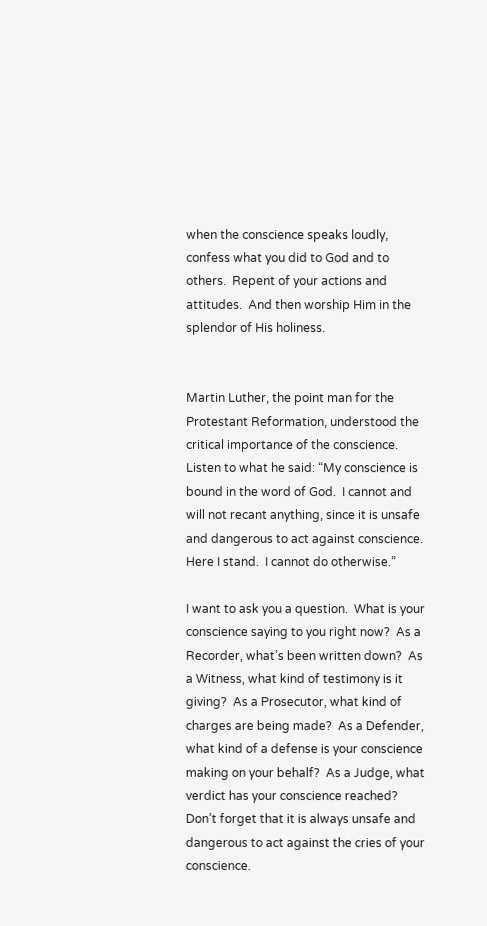when the conscience speaks loudly, confess what you did to God and to others.  Repent of your actions and attitudes.  And then worship Him in the splendor of His holiness.


Martin Luther, the point man for the Protestant Reformation, understood the critical importance of the conscience.  Listen to what he said: “My conscience is bound in the word of God.  I cannot and will not recant anything, since it is unsafe and dangerous to act against conscience.  Here I stand.  I cannot do otherwise.”

I want to ask you a question.  What is your conscience saying to you right now?  As a Recorder, what’s been written down?  As a Witness, what kind of testimony is it giving?  As a Prosecutor, what kind of charges are being made?  As a Defender, what kind of a defense is your conscience making on your behalf?  As a Judge, what verdict has your conscience reached?  Don’t forget that it is always unsafe and dangerous to act against the cries of your conscience.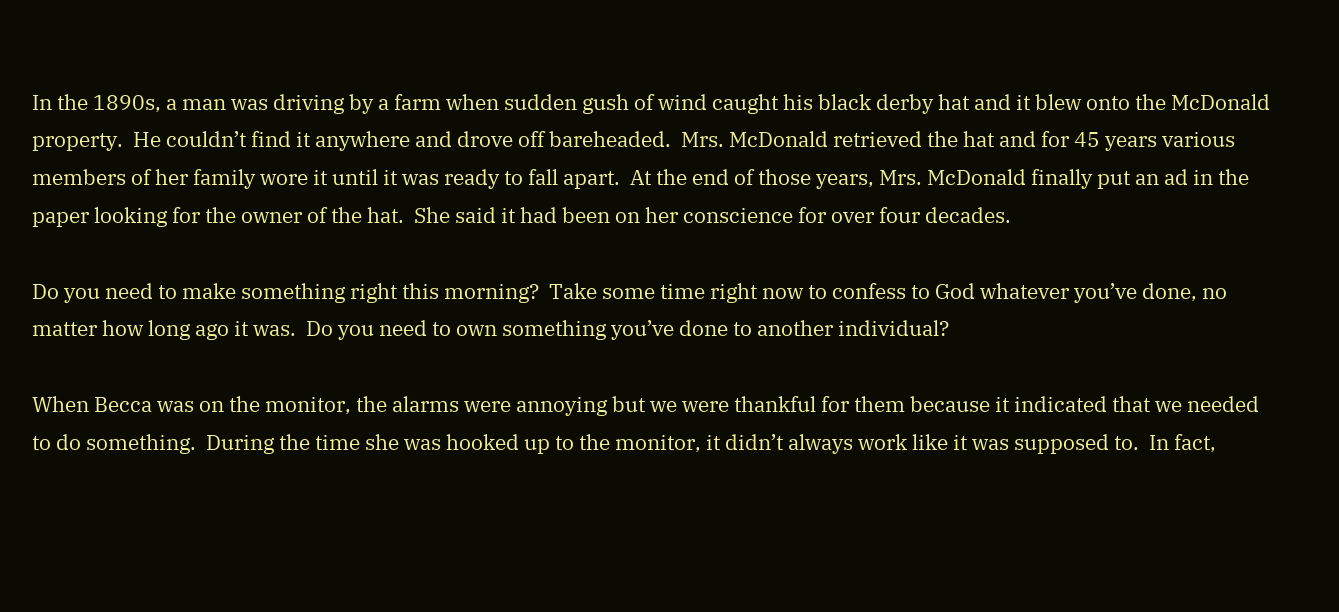In the 1890s, a man was driving by a farm when sudden gush of wind caught his black derby hat and it blew onto the McDonald property.  He couldn’t find it anywhere and drove off bareheaded.  Mrs. McDonald retrieved the hat and for 45 years various members of her family wore it until it was ready to fall apart.  At the end of those years, Mrs. McDonald finally put an ad in the paper looking for the owner of the hat.  She said it had been on her conscience for over four decades.

Do you need to make something right this morning?  Take some time right now to confess to God whatever you’ve done, no matter how long ago it was.  Do you need to own something you’ve done to another individual?

When Becca was on the monitor, the alarms were annoying but we were thankful for them because it indicated that we needed to do something.  During the time she was hooked up to the monitor, it didn’t always work like it was supposed to.  In fact,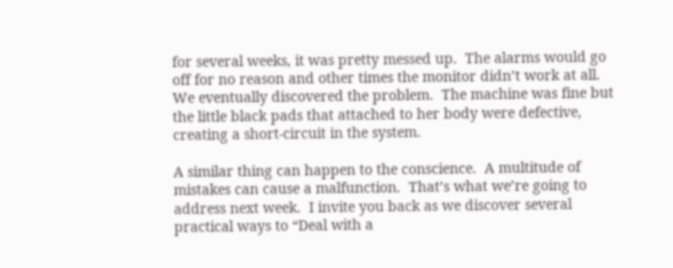for several weeks, it was pretty messed up.  The alarms would go off for no reason and other times the monitor didn’t work at all.  We eventually discovered the problem.  The machine was fine but the little black pads that attached to her body were defective, creating a short-circuit in the system.

A similar thing can happen to the conscience.  A multitude of mistakes can cause a malfunction.  That’s what we’re going to address next week.  I invite you back as we discover several practical ways to “Deal with a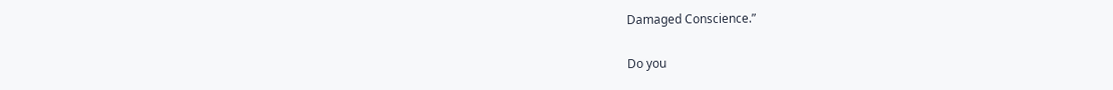Damaged Conscience.”

Do you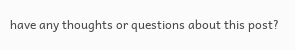have any thoughts or questions about this post?